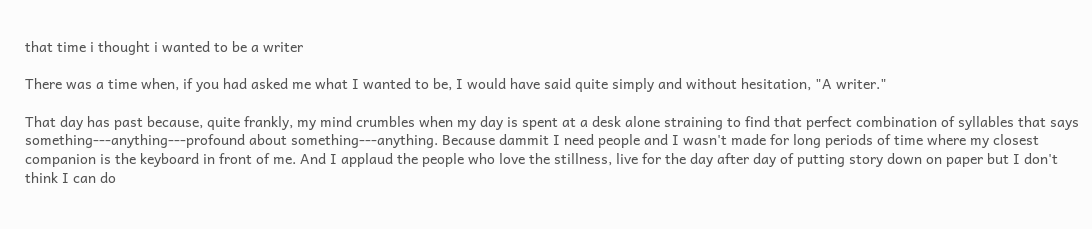that time i thought i wanted to be a writer

There was a time when, if you had asked me what I wanted to be, I would have said quite simply and without hesitation, "A writer."

That day has past because, quite frankly, my mind crumbles when my day is spent at a desk alone straining to find that perfect combination of syllables that says something---anything---profound about something---anything. Because dammit I need people and I wasn't made for long periods of time where my closest companion is the keyboard in front of me. And I applaud the people who love the stillness, live for the day after day of putting story down on paper but I don't think I can do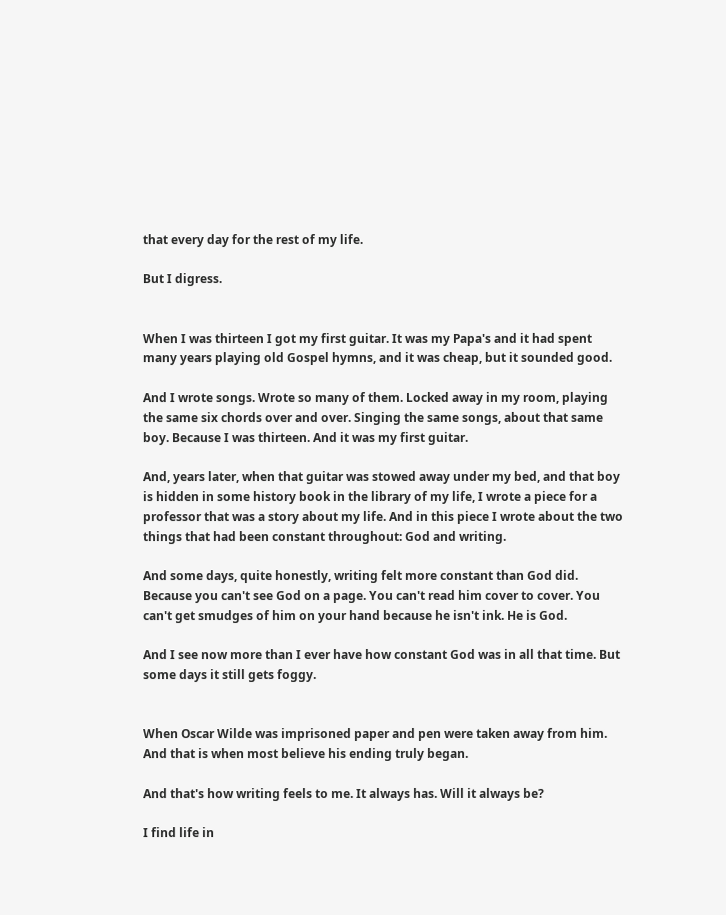that every day for the rest of my life.

But I digress.


When I was thirteen I got my first guitar. It was my Papa's and it had spent many years playing old Gospel hymns, and it was cheap, but it sounded good.

And I wrote songs. Wrote so many of them. Locked away in my room, playing the same six chords over and over. Singing the same songs, about that same boy. Because I was thirteen. And it was my first guitar.

And, years later, when that guitar was stowed away under my bed, and that boy is hidden in some history book in the library of my life, I wrote a piece for a professor that was a story about my life. And in this piece I wrote about the two things that had been constant throughout: God and writing.

And some days, quite honestly, writing felt more constant than God did. Because you can't see God on a page. You can't read him cover to cover. You can't get smudges of him on your hand because he isn't ink. He is God.

And I see now more than I ever have how constant God was in all that time. But some days it still gets foggy.


When Oscar Wilde was imprisoned paper and pen were taken away from him. And that is when most believe his ending truly began.

And that's how writing feels to me. It always has. Will it always be?

I find life in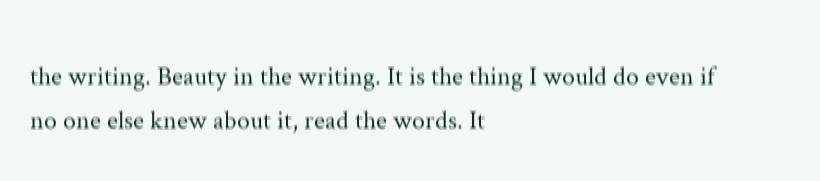the writing. Beauty in the writing. It is the thing I would do even if no one else knew about it, read the words. It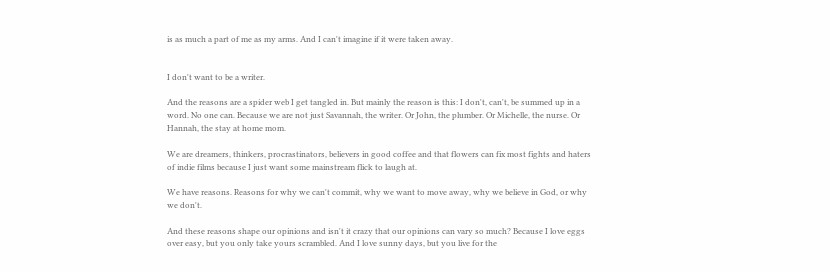is as much a part of me as my arms. And I can't imagine if it were taken away.


I don't want to be a writer.

And the reasons are a spider web I get tangled in. But mainly the reason is this: I don't, can't, be summed up in a word. No one can. Because we are not just Savannah, the writer. Or John, the plumber. Or Michelle, the nurse. Or Hannah, the stay at home mom.

We are dreamers, thinkers, procrastinators, believers in good coffee and that flowers can fix most fights and haters of indie films because I just want some mainstream flick to laugh at.

We have reasons. Reasons for why we can't commit, why we want to move away, why we believe in God, or why we don't.

And these reasons shape our opinions and isn't it crazy that our opinions can vary so much? Because I love eggs over easy, but you only take yours scrambled. And I love sunny days, but you live for the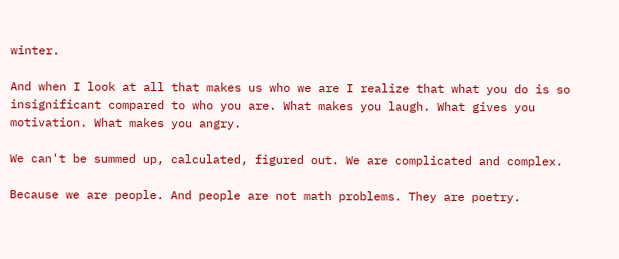winter.

And when I look at all that makes us who we are I realize that what you do is so insignificant compared to who you are. What makes you laugh. What gives you motivation. What makes you angry.

We can't be summed up, calculated, figured out. We are complicated and complex.

Because we are people. And people are not math problems. They are poetry.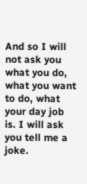And so I will not ask you what you do, what you want to do, what your day job is. I will ask you tell me a joke.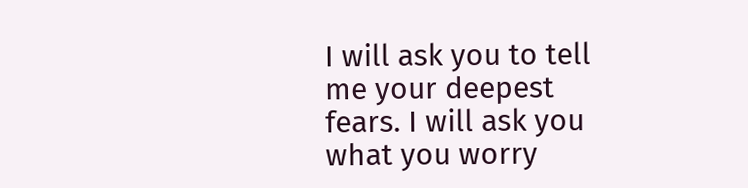I will ask you to tell me your deepest fears. I will ask you what you worry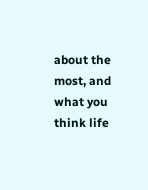about the most, and what you think life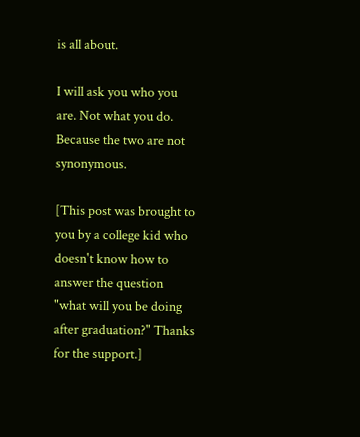is all about.

I will ask you who you are. Not what you do. Because the two are not synonymous.

[This post was brought to you by a college kid who doesn't know how to answer the question "what will you be doing after graduation?" Thanks for the support.]